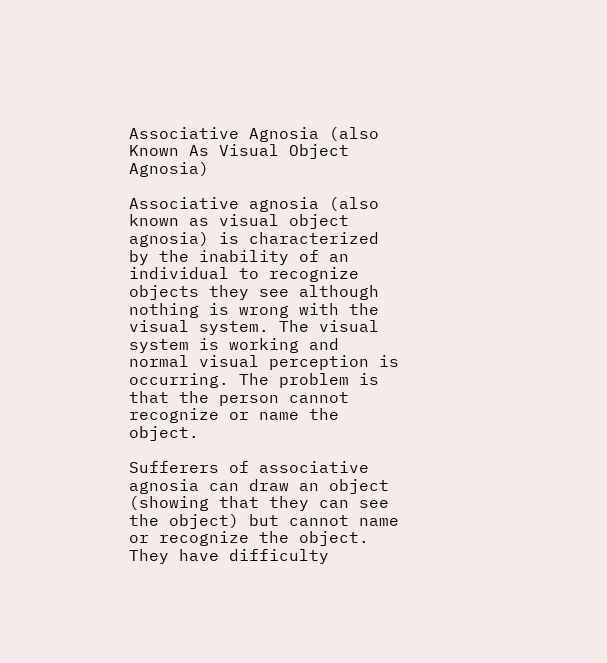Associative Agnosia (also Known As Visual Object Agnosia)

Associative agnosia (also known as visual object agnosia) is characterized by the inability of an individual to recognize objects they see although nothing is wrong with the visual system. The visual system is working and normal visual perception is occurring. The problem is that the person cannot recognize or name the object.

Sufferers of associative agnosia can draw an object (showing that they can see the object) but cannot name or recognize the object. They have difficulty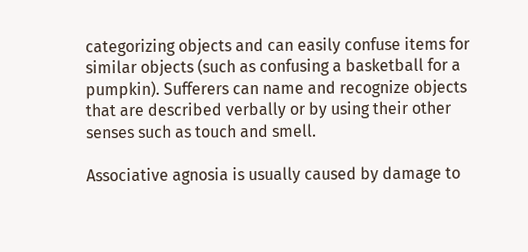categorizing objects and can easily confuse items for similar objects (such as confusing a basketball for a pumpkin). Sufferers can name and recognize objects that are described verbally or by using their other senses such as touch and smell.

Associative agnosia is usually caused by damage to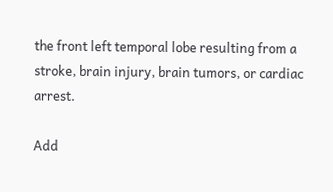the front left temporal lobe resulting from a stroke, brain injury, brain tumors, or cardiac arrest.

Add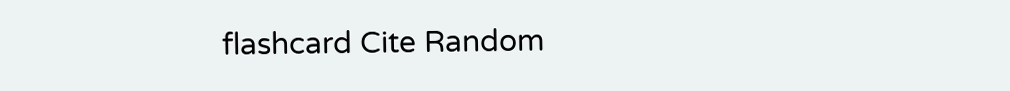flashcard Cite Random